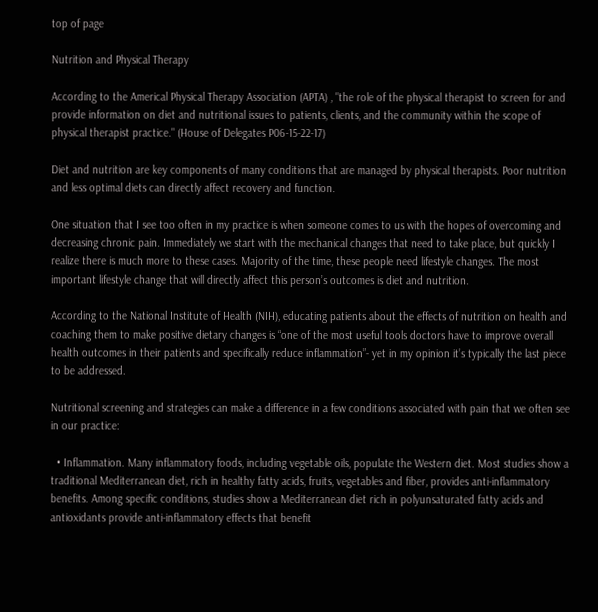top of page

Nutrition and Physical Therapy

According to the Americal Physical Therapy Association (APTA) , "the role of the physical therapist to screen for and provide information on diet and nutritional issues to patients, clients, and the community within the scope of physical therapist practice." (House of Delegates P06-15-22-17)

Diet and nutrition are key components of many conditions that are managed by physical therapists. Poor nutrition and less optimal diets can directly affect recovery and function.

One situation that I see too often in my practice is when someone comes to us with the hopes of overcoming and decreasing chronic pain. Immediately we start with the mechanical changes that need to take place, but quickly I realize there is much more to these cases. Majority of the time, these people need lifestyle changes. The most important lifestyle change that will directly affect this person’s outcomes is diet and nutrition.

According to the National Institute of Health (NIH), educating patients about the effects of nutrition on health and coaching them to make positive dietary changes is “one of the most useful tools doctors have to improve overall health outcomes in their patients and specifically reduce inflammation”- yet in my opinion it’s typically the last piece to be addressed.

Nutritional screening and strategies can make a difference in a few conditions associated with pain that we often see in our practice:

  • Inflammation. Many inflammatory foods, including vegetable oils, populate the Western diet. Most studies show a traditional Mediterranean diet, rich in healthy fatty acids, fruits, vegetables and fiber, provides anti-inflammatory benefits. Among specific conditions, studies show a Mediterranean diet rich in polyunsaturated fatty acids and antioxidants provide anti-inflammatory effects that benefit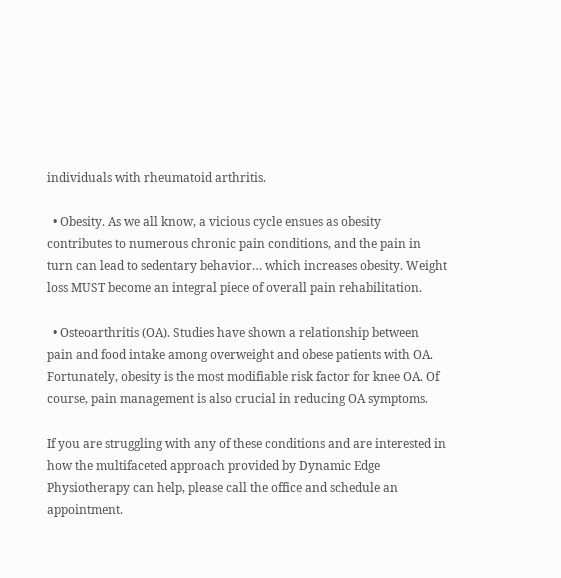individuals with rheumatoid arthritis.

  • Obesity. As we all know, a vicious cycle ensues as obesity contributes to numerous chronic pain conditions, and the pain in turn can lead to sedentary behavior… which increases obesity. Weight loss MUST become an integral piece of overall pain rehabilitation.

  • Osteoarthritis (OA). Studies have shown a relationship between pain and food intake among overweight and obese patients with OA. Fortunately, obesity is the most modifiable risk factor for knee OA. Of course, pain management is also crucial in reducing OA symptoms.

If you are struggling with any of these conditions and are interested in how the multifaceted approach provided by Dynamic Edge Physiotherapy can help, please call the office and schedule an appointment.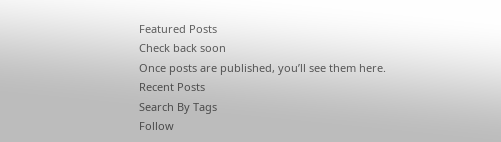Featured Posts
Check back soon
Once posts are published, you’ll see them here.
Recent Posts
Search By Tags
Follow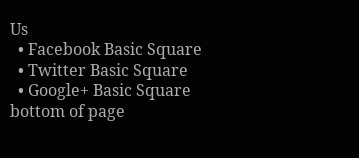Us
  • Facebook Basic Square
  • Twitter Basic Square
  • Google+ Basic Square
bottom of page